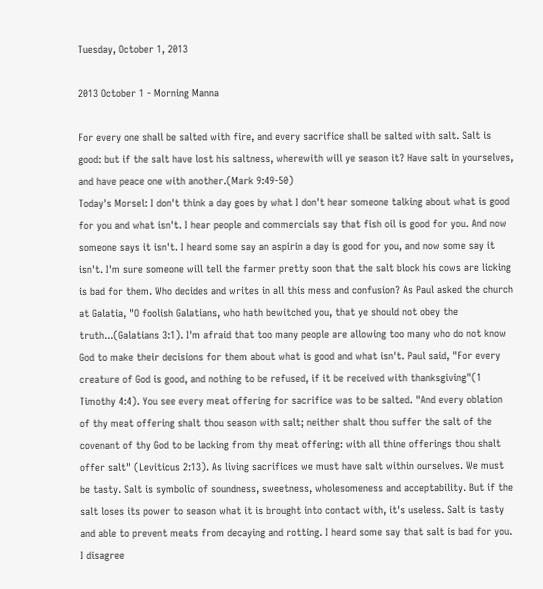Tuesday, October 1, 2013

2013 October 1 - Morning Manna

For every one shall be salted with fire, and every sacrifice shall be salted with salt. Salt is good: but if the salt have lost his saltness, wherewith will ye season it? Have salt in yourselves, and have peace one with another.(Mark 9:49-50)
Today's Morsel: I don't think a day goes by what I don't hear someone talking about what is good for you and what isn't. I hear people and commercials say that fish oil is good for you. And now someone says it isn't. I heard some say an aspirin a day is good for you, and now some say it isn't. I'm sure someone will tell the farmer pretty soon that the salt block his cows are licking is bad for them. Who decides and writes in all this mess and confusion? As Paul asked the church at Galatia, "O foolish Galatians, who hath bewitched you, that ye should not obey the truth...(Galatians 3:1). I'm afraid that too many people are allowing too many who do not know God to make their decisions for them about what is good and what isn't. Paul said, "For every creature of God is good, and nothing to be refused, if it be received with thanksgiving"(1 Timothy 4:4). You see every meat offering for sacrifice was to be salted. "And every oblation of thy meat offering shalt thou season with salt; neither shalt thou suffer the salt of the covenant of thy God to be lacking from thy meat offering: with all thine offerings thou shalt offer salt" (Leviticus 2:13). As living sacrifices we must have salt within ourselves. We must be tasty. Salt is symbolic of soundness, sweetness, wholesomeness and acceptability. But if the salt loses its power to season what it is brought into contact with, it's useless. Salt is tasty and able to prevent meats from decaying and rotting. I heard some say that salt is bad for you. I disagree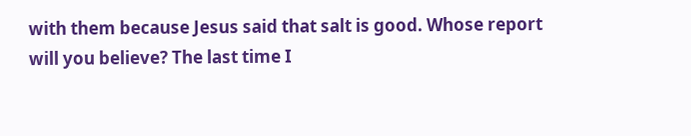with them because Jesus said that salt is good. Whose report will you believe? The last time I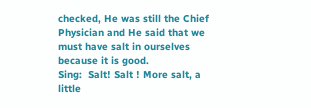checked, He was still the Chief Physician and He said that we must have salt in ourselves because it is good.
Sing:  Salt! Salt ! More salt, a little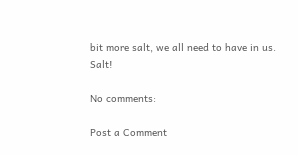bit more salt, we all need to have in us. Salt!

No comments:

Post a Comment